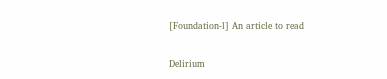[Foundation-l] An article to read

Delirium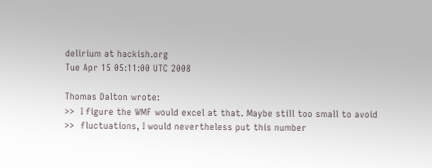delirium at hackish.org
Tue Apr 15 05:11:00 UTC 2008

Thomas Dalton wrote:
>>  I figure the WMF would excel at that. Maybe still too small to avoid
>>  fluctuations, I would nevertheless put this number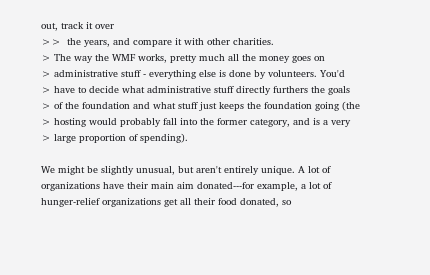out, track it over
>>  the years, and compare it with other charities.
> The way the WMF works, pretty much all the money goes on
> administrative stuff - everything else is done by volunteers. You'd
> have to decide what administrative stuff directly furthers the goals
> of the foundation and what stuff just keeps the foundation going (the
> hosting would probably fall into the former category, and is a very
> large proportion of spending).

We might be slightly unusual, but aren't entirely unique. A lot of
organizations have their main aim donated---for example, a lot of
hunger-relief organizations get all their food donated, so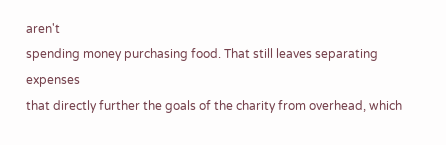aren't
spending money purchasing food. That still leaves separating expenses
that directly further the goals of the charity from overhead, which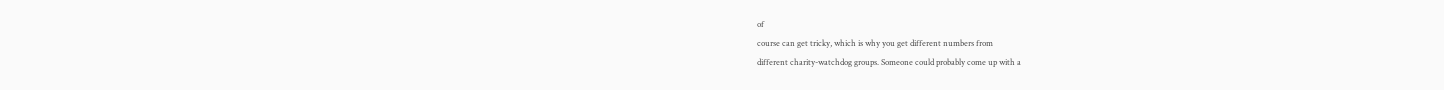of
course can get tricky, which is why you get different numbers from
different charity-watchdog groups. Someone could probably come up with a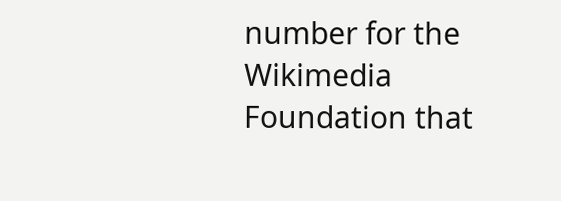number for the Wikimedia Foundation that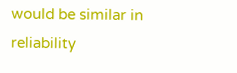would be similar in reliability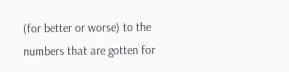(for better or worse) to the numbers that are gotten for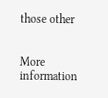those other


More information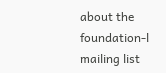about the foundation-l mailing list